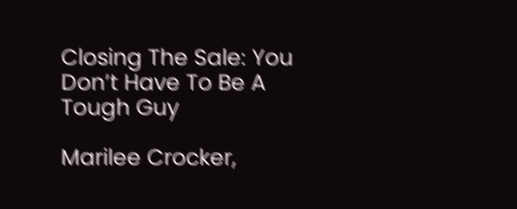Closing The Sale: You Don’t Have To Be A Tough Guy

Marilee Crocker,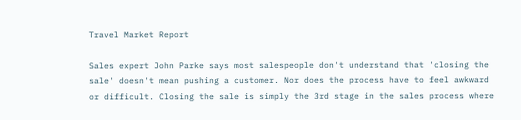Travel Market Report

Sales expert John Parke says most salespeople don't understand that 'closing the sale' doesn't mean pushing a customer. Nor does the process have to feel awkward or difficult. Closing the sale is simply the 3rd stage in the sales process where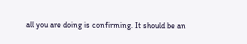all you are doing is confirming. It should be an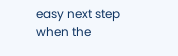easy next step when the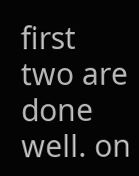first two are done well. on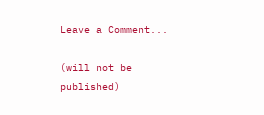Leave a Comment...

(will not be published)